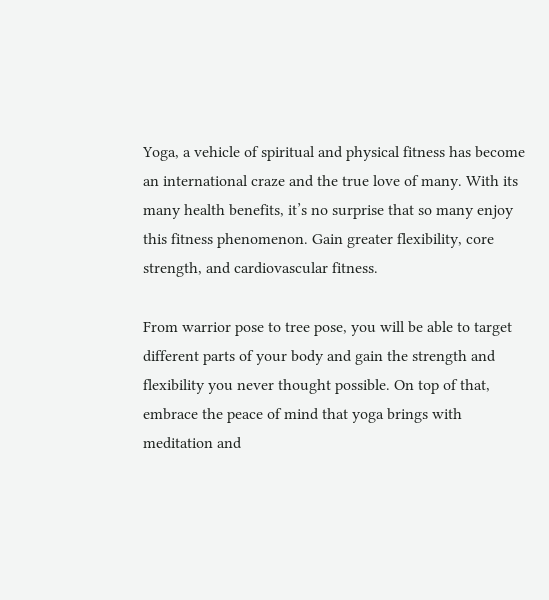Yoga, a vehicle of spiritual and physical fitness has become an international craze and the true love of many. With its many health benefits, it’s no surprise that so many enjoy this fitness phenomenon. Gain greater flexibility, core strength, and cardiovascular fitness.

From warrior pose to tree pose, you will be able to target different parts of your body and gain the strength and flexibility you never thought possible. On top of that, embrace the peace of mind that yoga brings with meditation and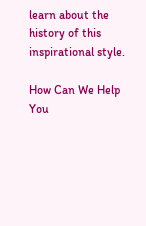learn about the history of this inspirational style.

How Can We Help You